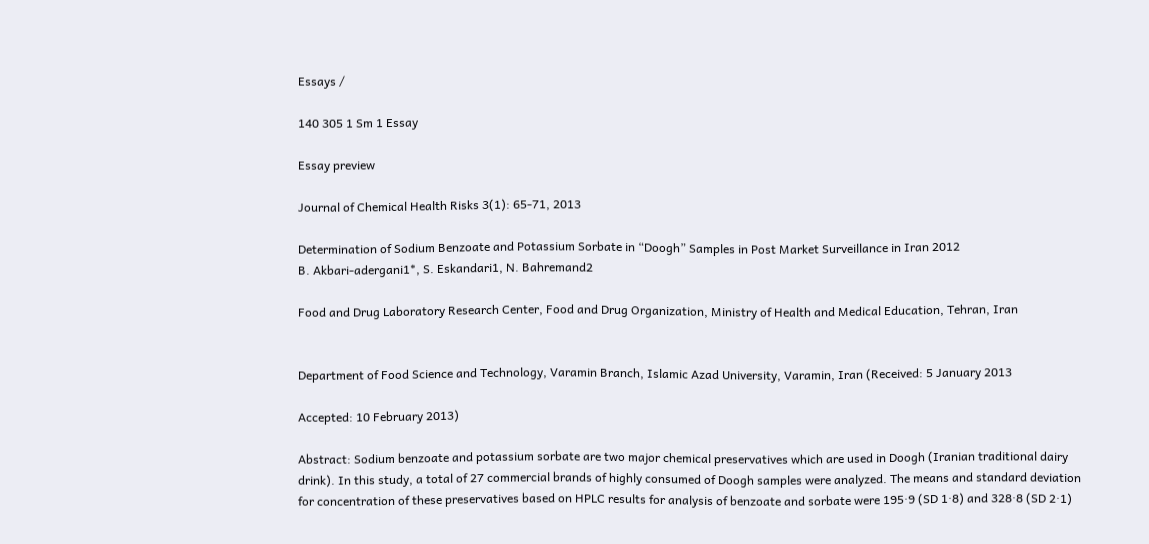Essays /

140 305 1 Sm 1 Essay

Essay preview

Journal of Chemical Health Risks 3(1): 65-71, 2013

Determination of Sodium Benzoate and Potassium Sorbate in “Doogh” Samples in Post Market Surveillance in Iran 2012
B. Akbari-adergani1*, S. Eskandari1, N. Bahremand2

Food and Drug Laboratory Research Center, Food and Drug Organization, Ministry of Health and Medical Education, Tehran, Iran


Department of Food Science and Technology, Varamin Branch, Islamic Azad University, Varamin, Iran (Received: 5 January 2013

Accepted: 10 February 2013)

Abstract: Sodium benzoate and potassium sorbate are two major chemical preservatives which are used in Doogh (Iranian traditional dairy drink). In this study, a total of 27 commercial brands of highly consumed of Doogh samples were analyzed. The means and standard deviation for concentration of these preservatives based on HPLC results for analysis of benzoate and sorbate were 195·9 (SD 1·8) and 328·8 (SD 2·1)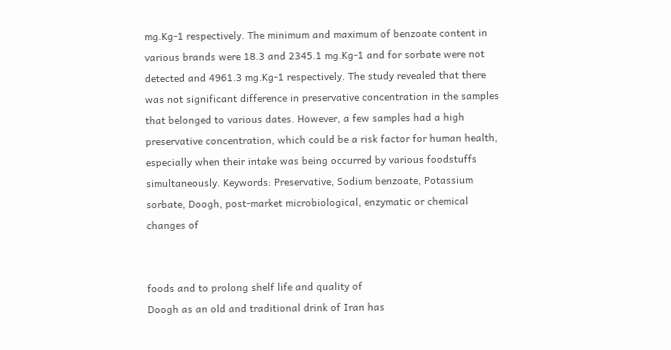mg.Kg-1 respectively. The minimum and maximum of benzoate content in various brands were 18.3 and 2345.1 mg.Kg-1 and for sorbate were not detected and 4961.3 mg.Kg-1 respectively. The study revealed that there was not significant difference in preservative concentration in the samples that belonged to various dates. However, a few samples had a high preservative concentration, which could be a risk factor for human health, especially when their intake was being occurred by various foodstuffs simultaneously. Keywords: Preservative, Sodium benzoate, Potassium sorbate, Doogh, post-market microbiological, enzymatic or chemical changes of


foods and to prolong shelf life and quality of
Doogh as an old and traditional drink of Iran has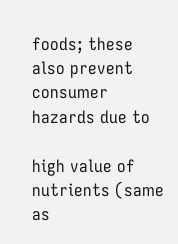foods; these also prevent consumer hazards due to

high value of nutrients (same as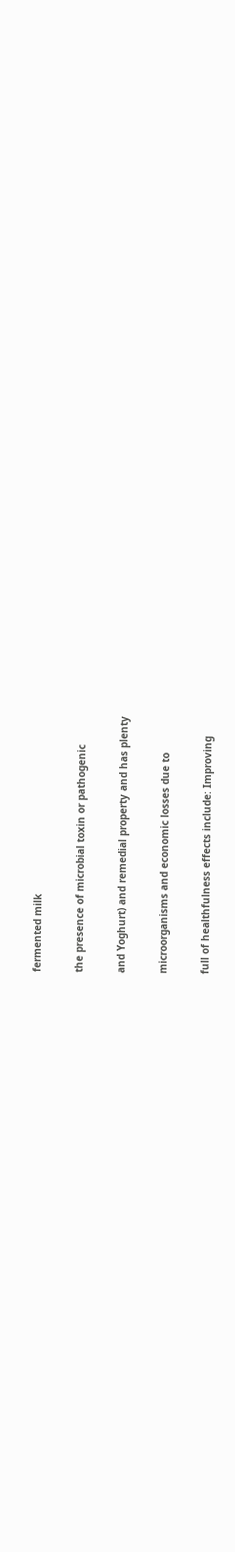fermented milk

the presence of microbial toxin or pathogenic

and Yoghurt) and remedial property and has plenty

microorganisms and economic losses due to

full of healthfulness effects include: Improving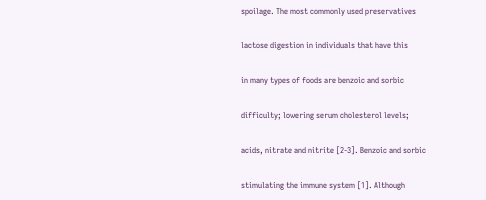spoilage. The most commonly used preservatives

lactose digestion in individuals that have this

in many types of foods are benzoic and sorbic

difficulty; lowering serum cholesterol levels;

acids, nitrate and nitrite [2-3]. Benzoic and sorbic

stimulating the immune system [1]. Although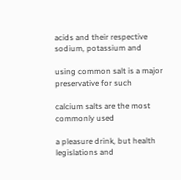acids and their respective sodium, potassium and

using common salt is a major preservative for such

calcium salts are the most commonly used

a pleasure drink, but health legislations and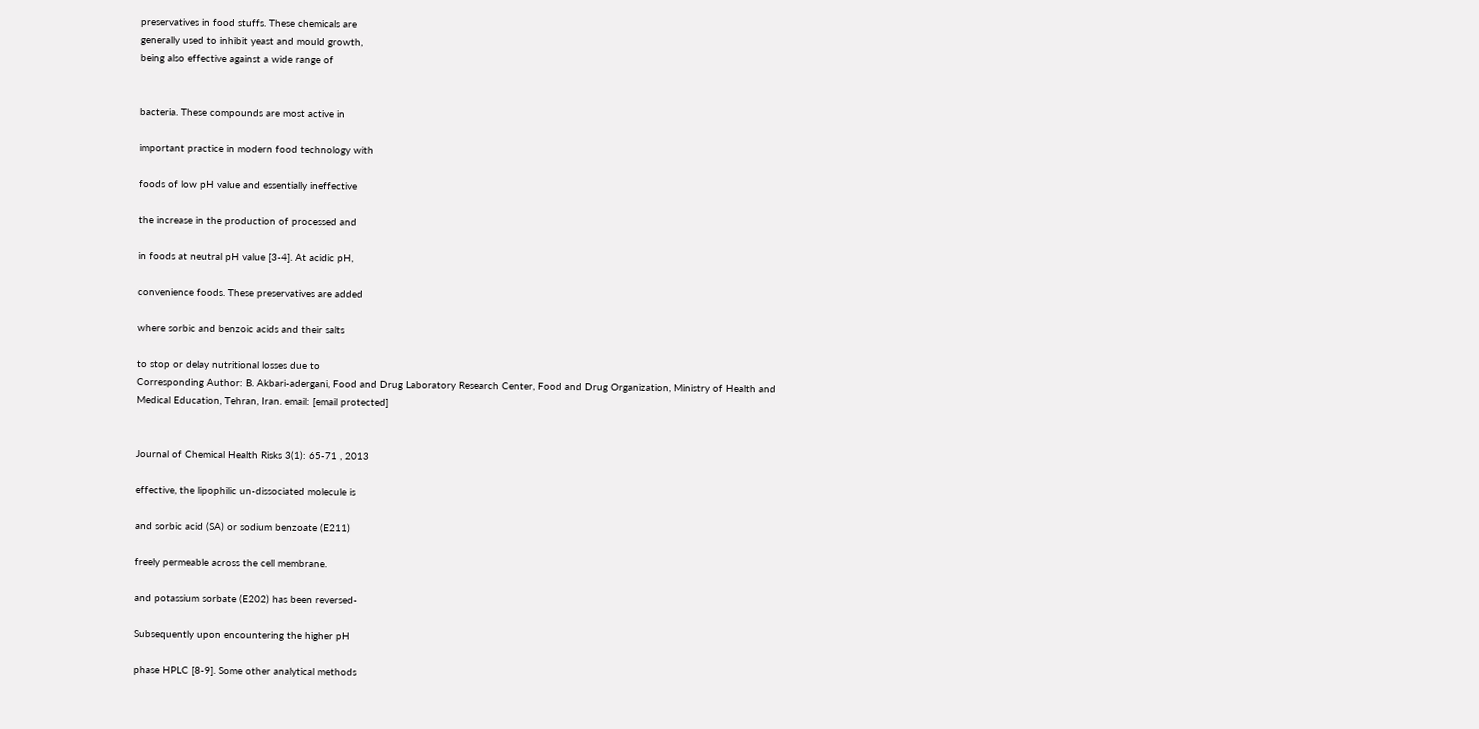preservatives in food stuffs. These chemicals are
generally used to inhibit yeast and mould growth,
being also effective against a wide range of


bacteria. These compounds are most active in

important practice in modern food technology with

foods of low pH value and essentially ineffective

the increase in the production of processed and

in foods at neutral pH value [3-4]. At acidic pH,

convenience foods. These preservatives are added

where sorbic and benzoic acids and their salts

to stop or delay nutritional losses due to
Corresponding Author: B. Akbari-adergani, Food and Drug Laboratory Research Center, Food and Drug Organization, Ministry of Health and Medical Education, Tehran, Iran. email: [email protected]


Journal of Chemical Health Risks 3(1): 65-71 , 2013

effective, the lipophilic un-dissociated molecule is

and sorbic acid (SA) or sodium benzoate (E211)

freely permeable across the cell membrane.

and potassium sorbate (E202) has been reversed-

Subsequently upon encountering the higher pH

phase HPLC [8-9]. Some other analytical methods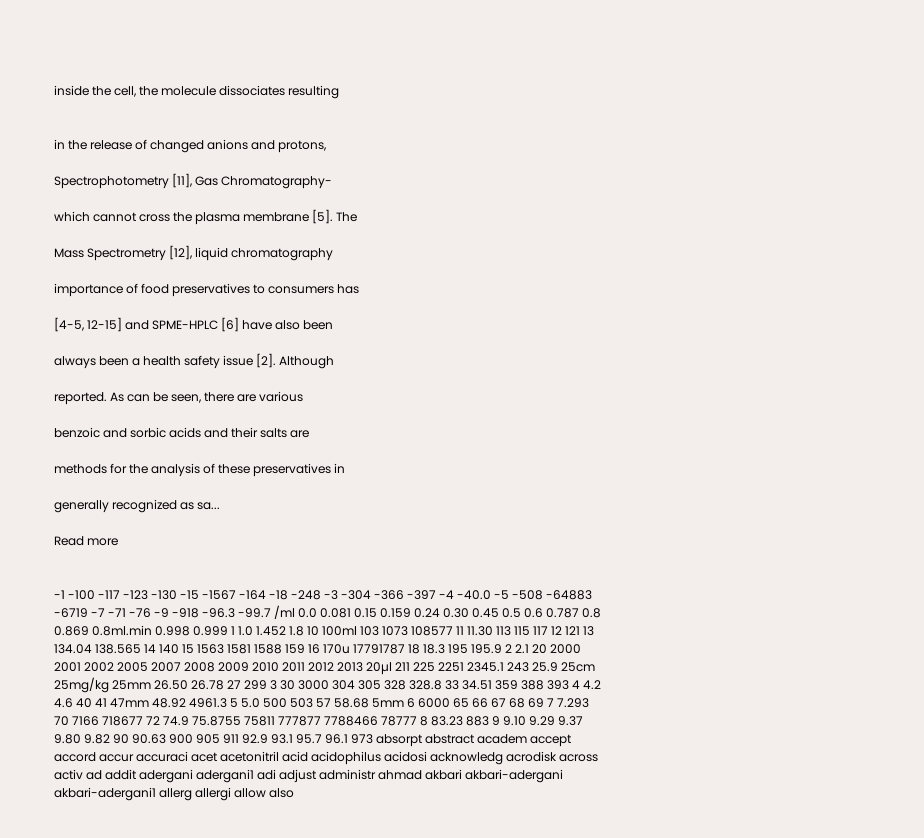inside the cell, the molecule dissociates resulting


in the release of changed anions and protons,

Spectrophotometry [11], Gas Chromatography-

which cannot cross the plasma membrane [5]. The

Mass Spectrometry [12], liquid chromatography

importance of food preservatives to consumers has

[4-5, 12-15] and SPME-HPLC [6] have also been

always been a health safety issue [2]. Although

reported. As can be seen, there are various

benzoic and sorbic acids and their salts are

methods for the analysis of these preservatives in

generally recognized as sa...

Read more


-1 -100 -117 -123 -130 -15 -1567 -164 -18 -248 -3 -304 -366 -397 -4 -40.0 -5 -508 -64883 -6719 -7 -71 -76 -9 -918 -96.3 -99.7 /ml 0.0 0.081 0.15 0.159 0.24 0.30 0.45 0.5 0.6 0.787 0.8 0.869 0.8ml.min 0.998 0.999 1 1.0 1.452 1.8 10 100ml 103 1073 108577 11 11.30 113 115 117 12 121 13 134.04 138.565 14 140 15 1563 1581 1588 159 16 170u 17791787 18 18.3 195 195.9 2 2.1 20 2000 2001 2002 2005 2007 2008 2009 2010 2011 2012 2013 20µl 211 225 2251 2345.1 243 25.9 25cm 25mg/kg 25mm 26.50 26.78 27 299 3 30 3000 304 305 328 328.8 33 34.51 359 388 393 4 4.2 4.6 40 41 47mm 48.92 4961.3 5 5.0 500 503 57 58.68 5mm 6 6000 65 66 67 68 69 7 7.293 70 7166 718677 72 74.9 75.8755 75811 777877 7788466 78777 8 83.23 883 9 9.10 9.29 9.37 9.80 9.82 90 90.63 900 905 911 92.9 93.1 95.7 96.1 973 absorpt abstract academ accept accord accur accuraci acet acetonitril acid acidophilus acidosi acknowledg acrodisk across activ ad addit adergani adergani1 adi adjust administr ahmad akbari akbari-adergani akbari-adergani1 allerg allergi allow also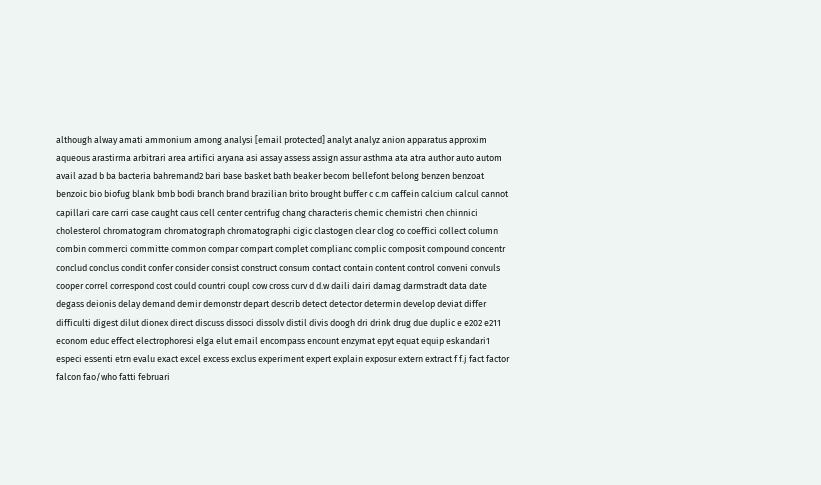although alway amati ammonium among analysi [email protected] analyt analyz anion apparatus approxim aqueous arastirma arbitrari area artifici aryana asi assay assess assign assur asthma ata atra author auto autom avail azad b ba bacteria bahremand2 bari base basket bath beaker becom bellefont belong benzen benzoat benzoic bio biofug blank bmb bodi branch brand brazilian brito brought buffer c c.m caffein calcium calcul cannot capillari care carri case caught caus cell center centrifug chang characteris chemic chemistri chen chinnici cholesterol chromatogram chromatograph chromatographi cigic clastogen clear clog co coeffici collect column combin commerci committe common compar compart complet complianc complic composit compound concentr conclud conclus condit confer consider consist construct consum contact contain content control conveni convuls cooper correl correspond cost could countri coupl cow cross curv d d.w daili dairi damag darmstradt data date degass deionis delay demand demir demonstr depart describ detect detector determin develop deviat differ difficulti digest dilut dionex direct discuss dissoci dissolv distil divis doogh dri drink drug due duplic e e202 e211 econom educ effect electrophoresi elga elut email encompass encount enzymat epyt equat equip eskandari1 especi essenti etrn evalu exact excel excess exclus experiment expert explain exposur extern extract f f.j fact factor falcon fao/who fatti februari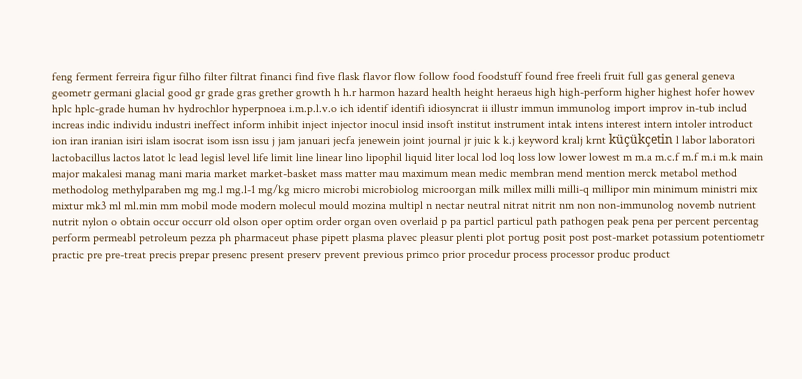feng ferment ferreira figur filho filter filtrat financi find five flask flavor flow follow food foodstuff found free freeli fruit full gas general geneva geometr germani glacial good gr grade gras grether growth h h.r harmon hazard health height heraeus high high-perform higher highest hofer howev hplc hplc-grade human hv hydrochlor hyperpnoea i.m.p.l.v.o ich identif identifi idiosyncrat ii illustr immun immunolog import improv in-tub includ increas indic individu industri ineffect inform inhibit inject injector inocul insid insoft institut instrument intak intens interest intern intoler introduct ion iran iranian isiri islam isocrat isom issn issu j jam januari jecfa jenewein joint journal jr juic k k.j keyword kralj krnt küçükçetin l labor laboratori lactobacillus lactos latot lc lead legisl level life limit line linear lino lipophil liquid liter local lod loq loss low lower lowest m m.a m.c.f m.f m.i m.k main major makalesi manag mani maria market market-basket mass matter mau maximum mean medic membran mend mention merck metabol method methodolog methylparaben mg mg.l mg.l-1 mg/kg micro microbi microbiolog microorgan milk millex milli milli-q millipor min minimum ministri mix mixtur mk3 ml ml.min mm mobil mode modern molecul mould mozina multipl n nectar neutral nitrat nitrit nm non non-immunolog novemb nutrient nutrit nylon o obtain occur occurr old olson oper optim order organ oven overlaid p pa particl particul path pathogen peak pena per percent percentag perform permeabl petroleum pezza ph pharmaceut phase pipett plasma plavec pleasur plenti plot portug posit post post-market potassium potentiometr practic pre pre-treat precis prepar presenc present preserv prevent previous primco prior procedur process processor produc product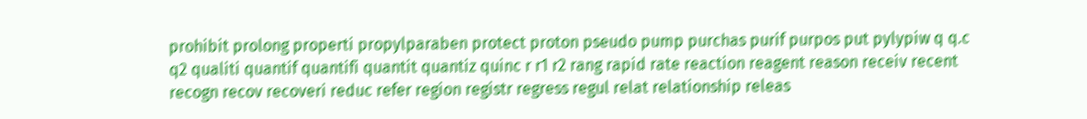prohibit prolong properti propylparaben protect proton pseudo pump purchas purif purpos put pylypiw q q.c q2 qualiti quantif quantifi quantit quantiz quinc r r1 r2 rang rapid rate reaction reagent reason receiv recent recogn recov recoveri reduc refer region registr regress regul relat relationship releas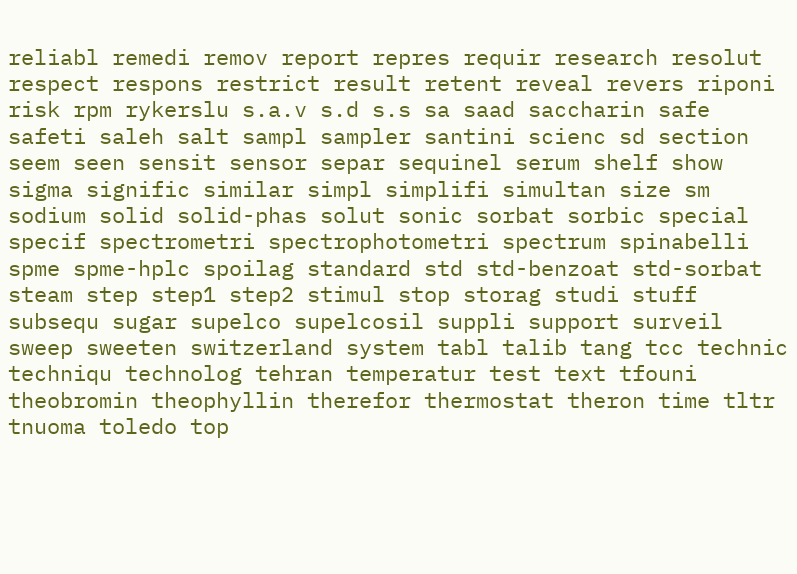reliabl remedi remov report repres requir research resolut respect respons restrict result retent reveal revers riponi risk rpm rykerslu s.a.v s.d s.s sa saad saccharin safe safeti saleh salt sampl sampler santini scienc sd section seem seen sensit sensor separ sequinel serum shelf show sigma signific similar simpl simplifi simultan size sm sodium solid solid-phas solut sonic sorbat sorbic special specif spectrometri spectrophotometri spectrum spinabelli spme spme-hplc spoilag standard std std-benzoat std-sorbat steam step step1 step2 stimul stop storag studi stuff subsequ sugar supelco supelcosil suppli support surveil sweep sweeten switzerland system tabl talib tang tcc technic techniqu technolog tehran temperatur test text tfouni theobromin theophyllin therefor thermostat theron time tltr tnuoma toledo top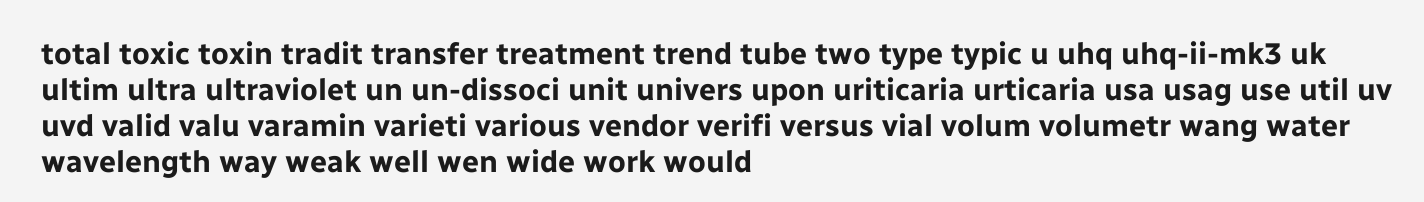total toxic toxin tradit transfer treatment trend tube two type typic u uhq uhq-ii-mk3 uk ultim ultra ultraviolet un un-dissoci unit univers upon uriticaria urticaria usa usag use util uv uvd valid valu varamin varieti various vendor verifi versus vial volum volumetr wang water wavelength way weak well wen wide work would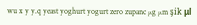wu x y y.q yeast yoghurt yogurt zero zupanc µg µm şik μl